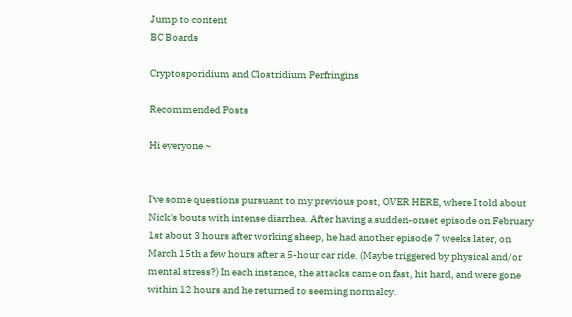Jump to content
BC Boards

Cryptosporidium and Clostridium Perfringins

Recommended Posts

Hi everyone ~


I've some questions pursuant to my previous post, OVER HERE, where I told about Nick's bouts with intense diarrhea. After having a sudden-onset episode on February 1st about 3 hours after working sheep, he had another episode 7 weeks later, on March 15th a few hours after a 5-hour car ride. (Maybe triggered by physical and/or mental stress?) In each instance, the attacks came on fast, hit hard, and were gone within 12 hours and he returned to seeming normalcy.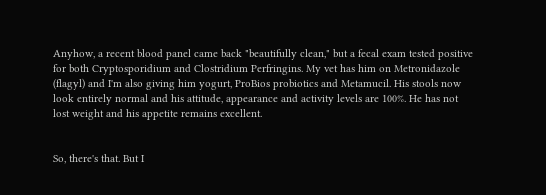Anyhow, a recent blood panel came back "beautifully clean," but a fecal exam tested positive for both Cryptosporidium and Clostridium Perfringins. My vet has him on Metronidazole (flagyl) and I'm also giving him yogurt, ProBios probiotics and Metamucil. His stools now look entirely normal and his attitude, appearance and activity levels are 100%. He has not lost weight and his appetite remains excellent.


So, there's that. But I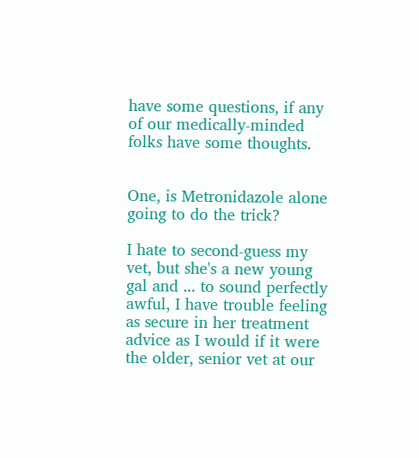have some questions, if any of our medically-minded folks have some thoughts.


One, is Metronidazole alone going to do the trick?

I hate to second-guess my vet, but she's a new young gal and ... to sound perfectly awful, I have trouble feeling as secure in her treatment advice as I would if it were the older, senior vet at our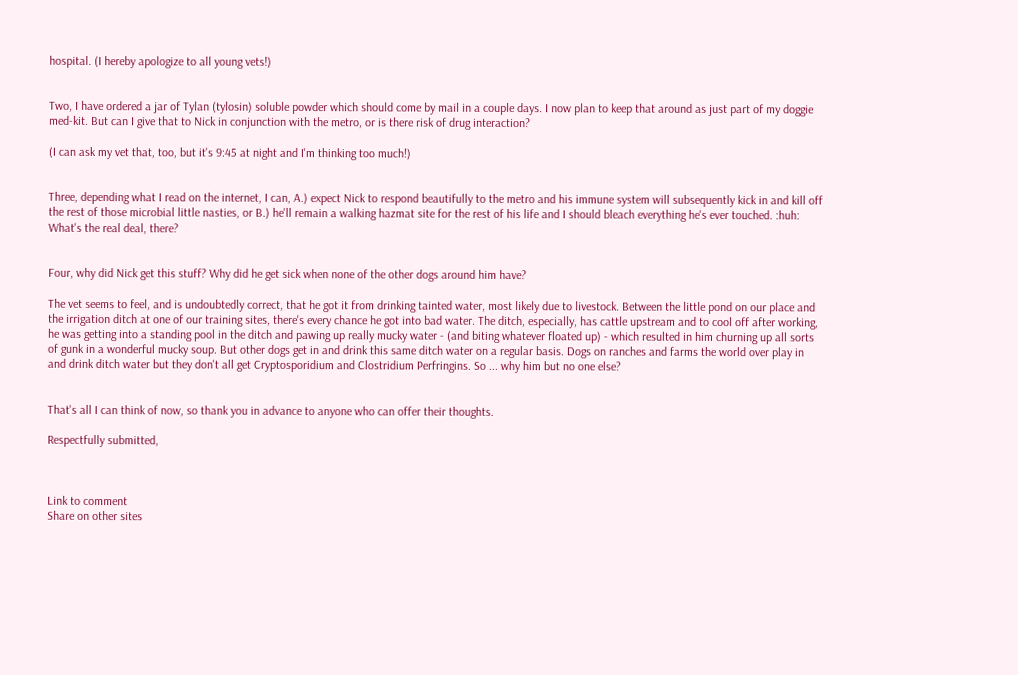hospital. (I hereby apologize to all young vets!)


Two, I have ordered a jar of Tylan (tylosin) soluble powder which should come by mail in a couple days. I now plan to keep that around as just part of my doggie med-kit. But can I give that to Nick in conjunction with the metro, or is there risk of drug interaction?

(I can ask my vet that, too, but it's 9:45 at night and I'm thinking too much!)


Three, depending what I read on the internet, I can, A.) expect Nick to respond beautifully to the metro and his immune system will subsequently kick in and kill off the rest of those microbial little nasties, or B.) he'll remain a walking hazmat site for the rest of his life and I should bleach everything he's ever touched. :huh: What's the real deal, there?


Four, why did Nick get this stuff? Why did he get sick when none of the other dogs around him have?

The vet seems to feel, and is undoubtedly correct, that he got it from drinking tainted water, most likely due to livestock. Between the little pond on our place and the irrigation ditch at one of our training sites, there's every chance he got into bad water. The ditch, especially, has cattle upstream and to cool off after working, he was getting into a standing pool in the ditch and pawing up really mucky water - (and biting whatever floated up) - which resulted in him churning up all sorts of gunk in a wonderful mucky soup. But other dogs get in and drink this same ditch water on a regular basis. Dogs on ranches and farms the world over play in and drink ditch water but they don't all get Cryptosporidium and Clostridium Perfringins. So ... why him but no one else?


That's all I can think of now, so thank you in advance to anyone who can offer their thoughts.

Respectfully submitted,



Link to comment
Share on other sites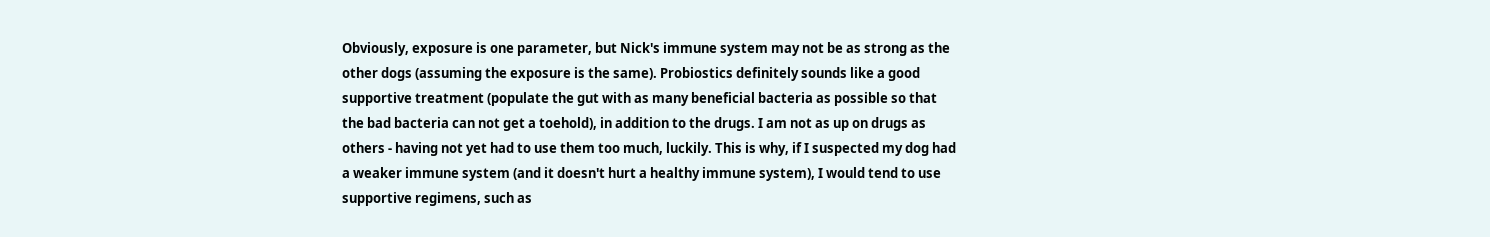Obviously, exposure is one parameter, but Nick's immune system may not be as strong as the other dogs (assuming the exposure is the same). Probiostics definitely sounds like a good supportive treatment (populate the gut with as many beneficial bacteria as possible so that the bad bacteria can not get a toehold), in addition to the drugs. I am not as up on drugs as others - having not yet had to use them too much, luckily. This is why, if I suspected my dog had a weaker immune system (and it doesn't hurt a healthy immune system), I would tend to use supportive regimens, such as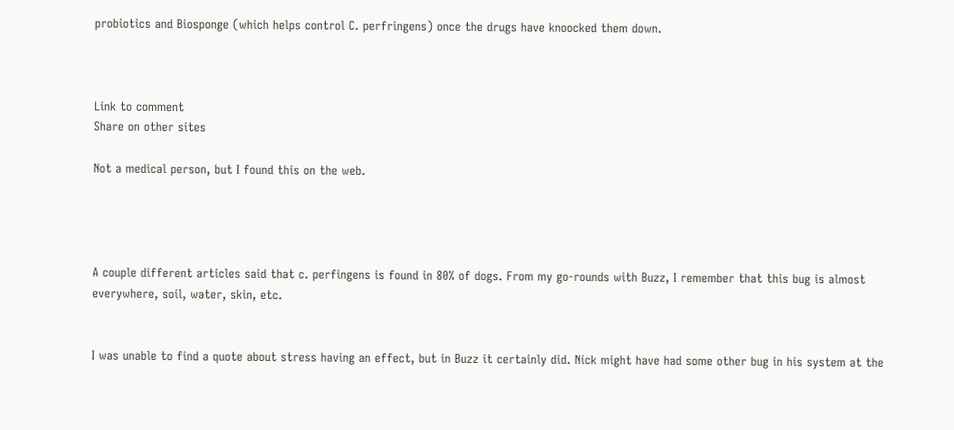probiotics and Biosponge (which helps control C. perfringens) once the drugs have knoocked them down.



Link to comment
Share on other sites

Not a medical person, but I found this on the web.




A couple different articles said that c. perfingens is found in 80% of dogs. From my go-rounds with Buzz, I remember that this bug is almost everywhere, soil, water, skin, etc.


I was unable to find a quote about stress having an effect, but in Buzz it certainly did. Nick might have had some other bug in his system at the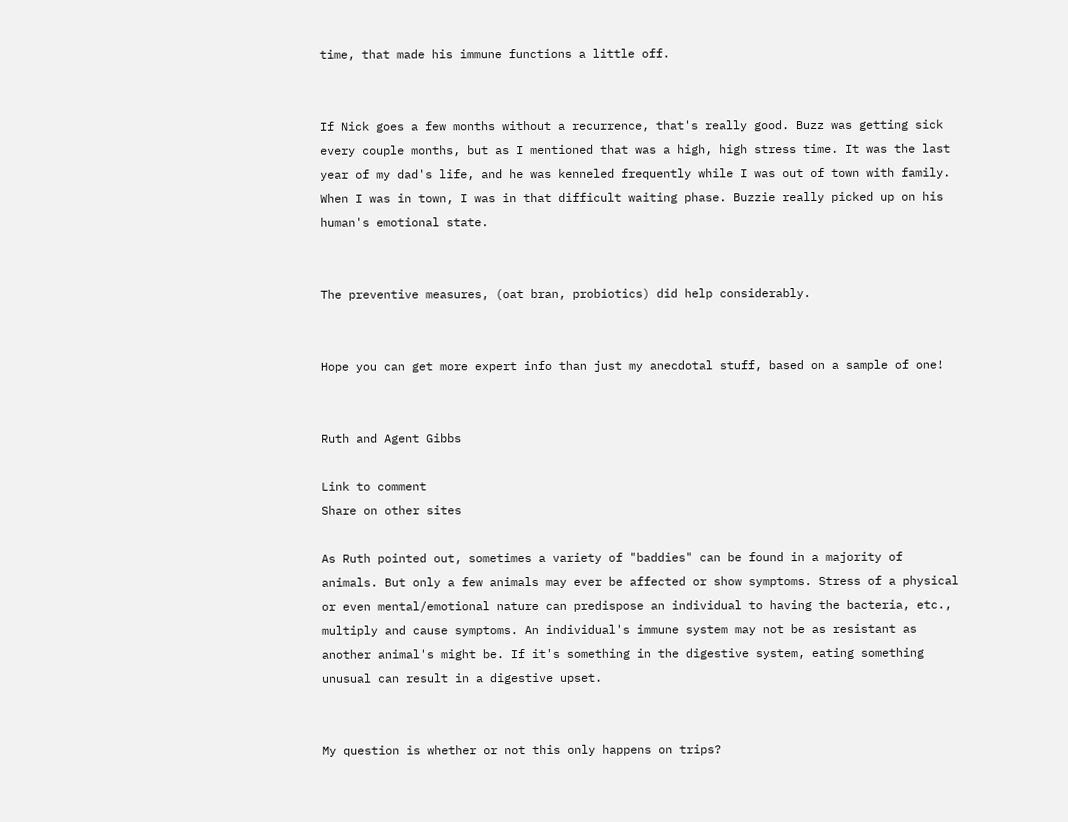time, that made his immune functions a little off.


If Nick goes a few months without a recurrence, that's really good. Buzz was getting sick every couple months, but as I mentioned that was a high, high stress time. It was the last year of my dad's life, and he was kenneled frequently while I was out of town with family. When I was in town, I was in that difficult waiting phase. Buzzie really picked up on his human's emotional state.


The preventive measures, (oat bran, probiotics) did help considerably.


Hope you can get more expert info than just my anecdotal stuff, based on a sample of one!


Ruth and Agent Gibbs

Link to comment
Share on other sites

As Ruth pointed out, sometimes a variety of "baddies" can be found in a majority of animals. But only a few animals may ever be affected or show symptoms. Stress of a physical or even mental/emotional nature can predispose an individual to having the bacteria, etc., multiply and cause symptoms. An individual's immune system may not be as resistant as another animal's might be. If it's something in the digestive system, eating something unusual can result in a digestive upset.


My question is whether or not this only happens on trips?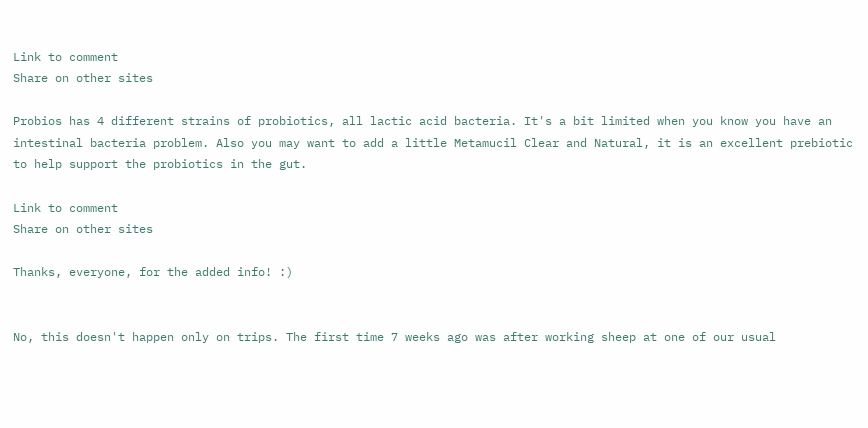Link to comment
Share on other sites

Probios has 4 different strains of probiotics, all lactic acid bacteria. It's a bit limited when you know you have an intestinal bacteria problem. Also you may want to add a little Metamucil Clear and Natural, it is an excellent prebiotic to help support the probiotics in the gut.

Link to comment
Share on other sites

Thanks, everyone, for the added info! :)


No, this doesn't happen only on trips. The first time 7 weeks ago was after working sheep at one of our usual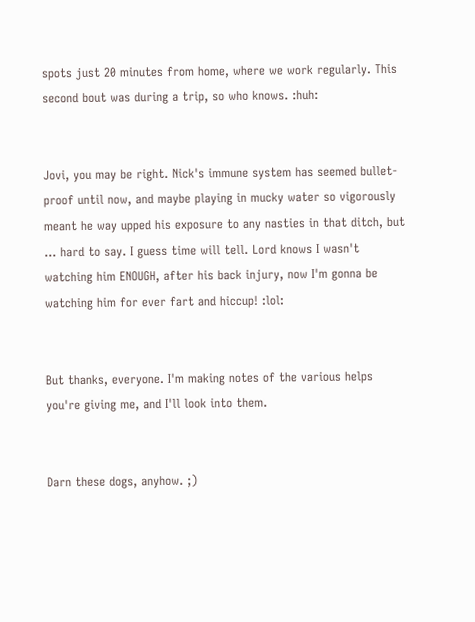spots just 20 minutes from home, where we work regularly. This second bout was during a trip, so who knows. :huh:


Jovi, you may be right. Nick's immune system has seemed bullet-proof until now, and maybe playing in mucky water so vigorously meant he way upped his exposure to any nasties in that ditch, but ... hard to say. I guess time will tell. Lord knows I wasn't watching him ENOUGH, after his back injury, now I'm gonna be watching him for ever fart and hiccup! :lol:


But thanks, everyone. I'm making notes of the various helps you're giving me, and I'll look into them.


Darn these dogs, anyhow. ;)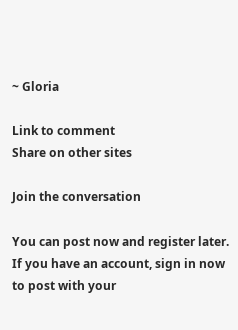~ Gloria

Link to comment
Share on other sites

Join the conversation

You can post now and register later. If you have an account, sign in now to post with your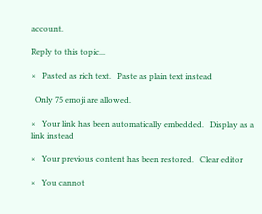account.

Reply to this topic...

×   Pasted as rich text.   Paste as plain text instead

  Only 75 emoji are allowed.

×   Your link has been automatically embedded.   Display as a link instead

×   Your previous content has been restored.   Clear editor

×   You cannot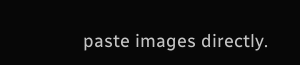paste images directly.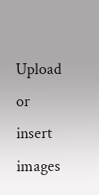Upload or insert images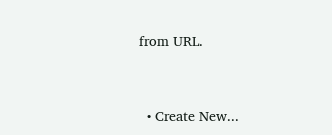from URL.


  • Create New...